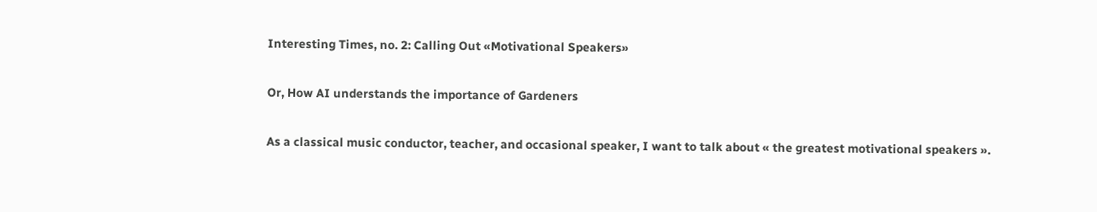Interesting Times, no. 2: Calling Out «Motivational Speakers»

Or, How AI understands the importance of Gardeners

As a classical music conductor, teacher, and occasional speaker, I want to talk about « the greatest motivational speakers ».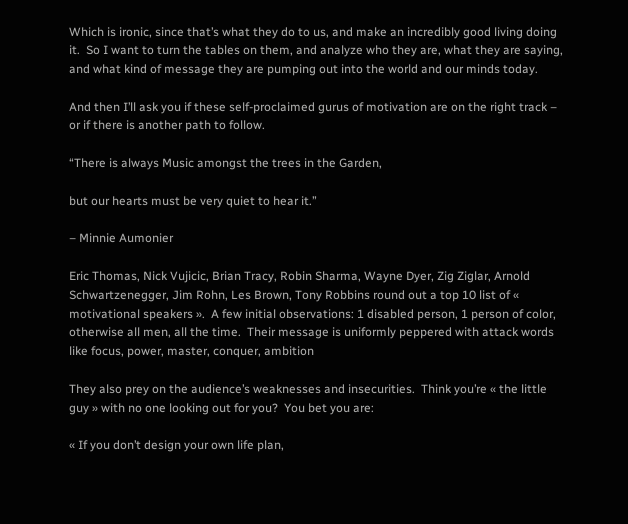Which is ironic, since that’s what they do to us, and make an incredibly good living doing it.  So I want to turn the tables on them, and analyze who they are, what they are saying, and what kind of message they are pumping out into the world and our minds today.

And then I’ll ask you if these self-proclaimed gurus of motivation are on the right track – or if there is another path to follow.

“There is always Music amongst the trees in the Garden,

but our hearts must be very quiet to hear it.”

– Minnie Aumonier

Eric Thomas, Nick Vujicic, Brian Tracy, Robin Sharma, Wayne Dyer, Zig Ziglar, Arnold Schwartzenegger, Jim Rohn, Les Brown, Tony Robbins round out a top 10 list of « motivational speakers ».  A few initial observations: 1 disabled person, 1 person of color, otherwise all men, all the time.  Their message is uniformly peppered with attack words like focus, power, master, conquer, ambition

They also prey on the audience’s weaknesses and insecurities.  Think you’re « the little guy » with no one looking out for you?  You bet you are:

« If you don’t design your own life plan,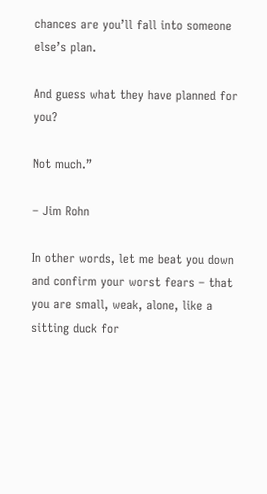chances are you’ll fall into someone else’s plan.

And guess what they have planned for you?

Not much.”

– Jim Rohn

In other words, let me beat you down and confirm your worst fears – that you are small, weak, alone, like a sitting duck for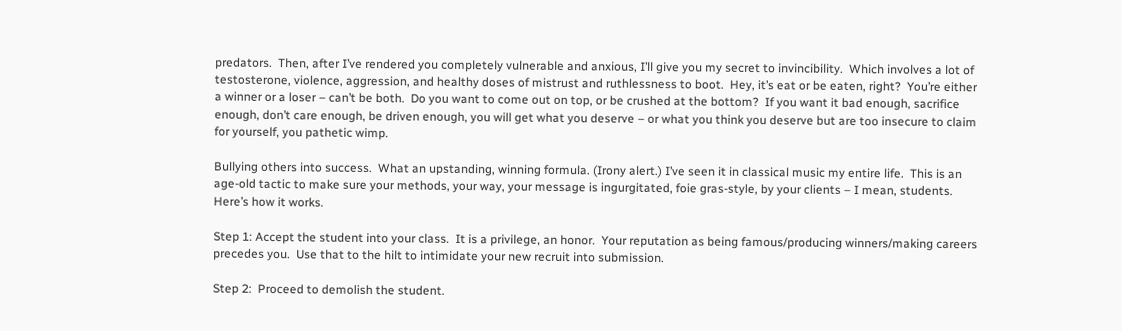predators.  Then, after I’ve rendered you completely vulnerable and anxious, I’ll give you my secret to invincibility.  Which involves a lot of testosterone, violence, aggression, and healthy doses of mistrust and ruthlessness to boot.  Hey, it’s eat or be eaten, right?  You’re either a winner or a loser – can’t be both.  Do you want to come out on top, or be crushed at the bottom?  If you want it bad enough, sacrifice enough, don’t care enough, be driven enough, you will get what you deserve – or what you think you deserve but are too insecure to claim for yourself, you pathetic wimp.

Bullying others into success.  What an upstanding, winning formula. (Irony alert.) I’ve seen it in classical music my entire life.  This is an age-old tactic to make sure your methods, your way, your message is ingurgitated, foie gras-style, by your clients – I mean, students.  Here’s how it works.

Step 1: Accept the student into your class.  It is a privilege, an honor.  Your reputation as being famous/producing winners/making careers precedes you.  Use that to the hilt to intimidate your new recruit into submission.

Step 2:  Proceed to demolish the student.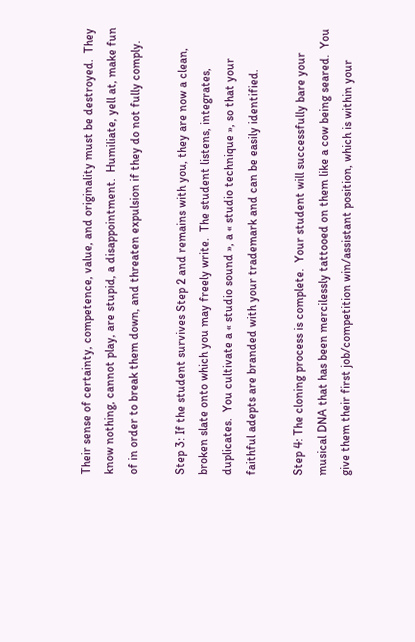Their sense of certainty, competence, value, and originality must be destroyed.  They know nothing, cannot play, are stupid, a disappointment.  Humiliate, yell at, make fun of in order to break them down, and threaten expulsion if they do not fully comply.

Step 3: If the student survives Step 2 and remains with you, they are now a clean, broken slate onto which you may freely write.  The student listens, integrates, duplicates.  You cultivate a « studio sound », a « studio technique », so that your faithful adepts are branded with your trademark and can be easily identified.

Step 4: The cloning process is complete.  Your student will successfully bare your musical DNA that has been mercilessly tattooed on them like a cow being seared.  You give them their first job/competition win/assistant position, which is within your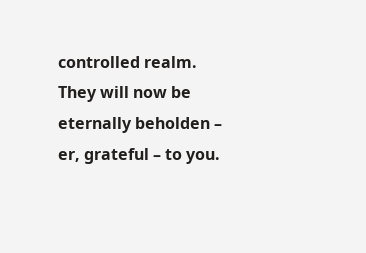controlled realm.  They will now be eternally beholden – er, grateful – to you.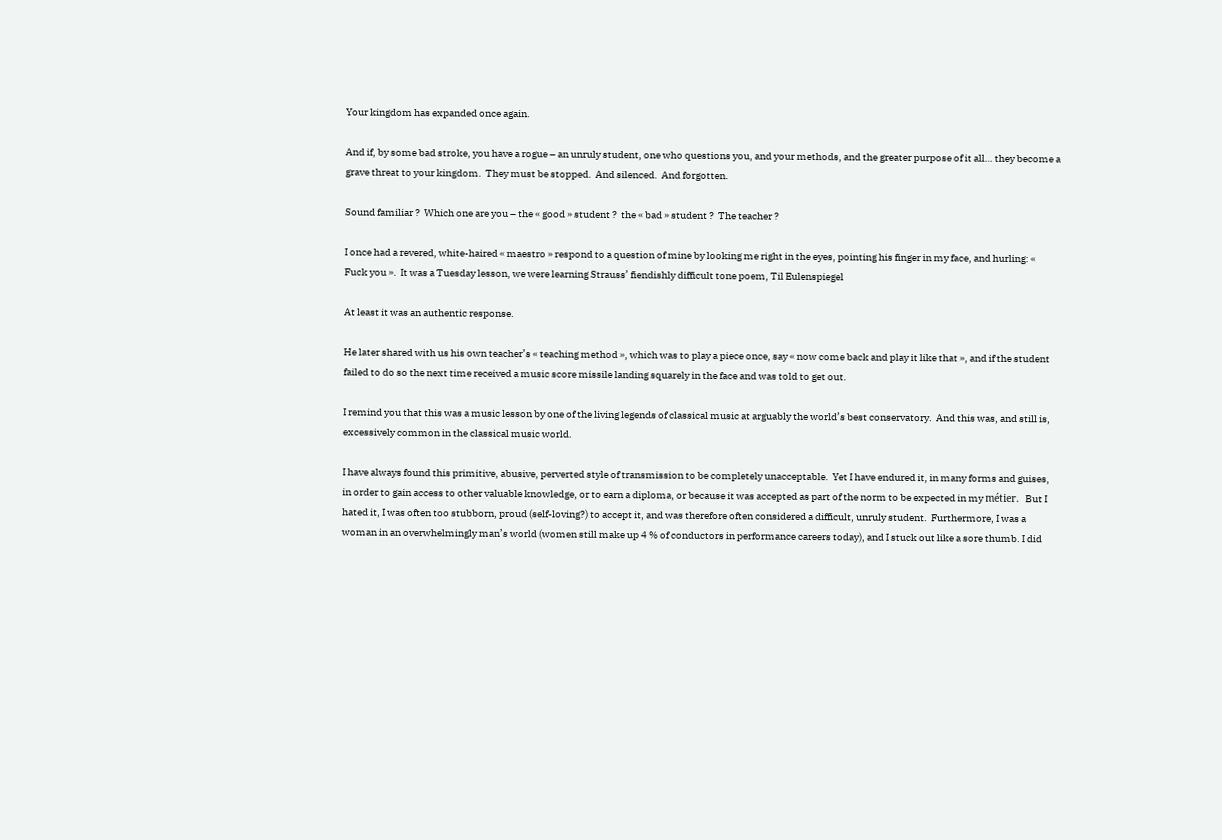Your kingdom has expanded once again.

And if, by some bad stroke, you have a rogue – an unruly student, one who questions you, and your methods, and the greater purpose of it all… they become a grave threat to your kingdom.  They must be stopped.  And silenced.  And forgotten.

Sound familiar ?  Which one are you – the « good » student ?  the « bad » student ?  The teacher ?

I once had a revered, white-haired « maestro » respond to a question of mine by looking me right in the eyes, pointing his finger in my face, and hurling: « Fuck you ».  It was a Tuesday lesson, we were learning Strauss’ fiendishly difficult tone poem, Til Eulenspiegel

At least it was an authentic response.

He later shared with us his own teacher’s « teaching method », which was to play a piece once, say « now come back and play it like that », and if the student failed to do so the next time received a music score missile landing squarely in the face and was told to get out.

I remind you that this was a music lesson by one of the living legends of classical music at arguably the world’s best conservatory.  And this was, and still is, excessively common in the classical music world.

I have always found this primitive, abusive, perverted style of transmission to be completely unacceptable.  Yet I have endured it, in many forms and guises, in order to gain access to other valuable knowledge, or to earn a diploma, or because it was accepted as part of the norm to be expected in my métier.  But I hated it, I was often too stubborn, proud (self-loving?) to accept it, and was therefore often considered a difficult, unruly student.  Furthermore, I was a woman in an overwhelmingly man’s world (women still make up 4 % of conductors in performance careers today), and I stuck out like a sore thumb. I did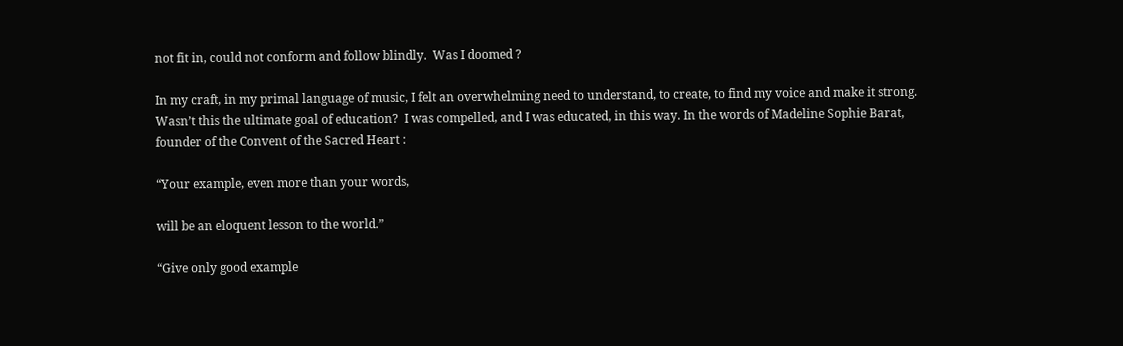not fit in, could not conform and follow blindly.  Was I doomed ?

In my craft, in my primal language of music, I felt an overwhelming need to understand, to create, to find my voice and make it strong.  Wasn’t this the ultimate goal of education?  I was compelled, and I was educated, in this way. In the words of Madeline Sophie Barat, founder of the Convent of the Sacred Heart :

“Your example, even more than your words,

will be an eloquent lesson to the world.”

“Give only good example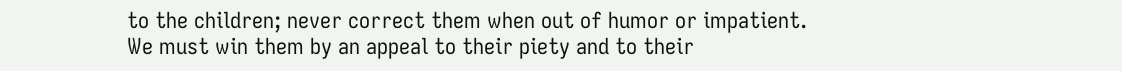to the children; never correct them when out of humor or impatient. We must win them by an appeal to their piety and to their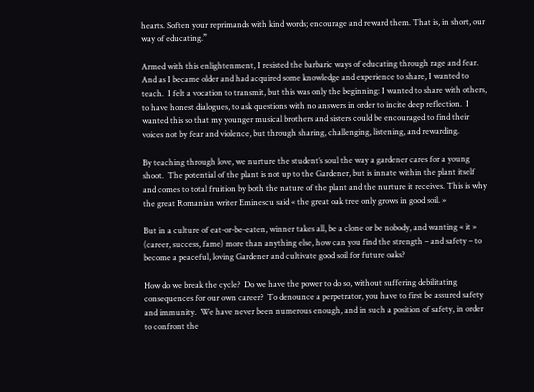hearts. Soften your reprimands with kind words; encourage and reward them. That is, in short, our way of educating.”

Armed with this enlightenment, I resisted the barbaric ways of educating through rage and fear.  And as I became older and had acquired some knowledge and experience to share, I wanted to teach.  I felt a vocation to transmit, but this was only the beginning: I wanted to share with others, to have honest dialogues, to ask questions with no answers in order to incite deep reflection.  I wanted this so that my younger musical brothers and sisters could be encouraged to find their voices not by fear and violence, but through sharing, challenging, listening, and rewarding.

By teaching through love, we nurture the student’s soul the way a gardener cares for a young shoot.  The potential of the plant is not up to the Gardener, but is innate within the plant itself and comes to total fruition by both the nature of the plant and the nurture it receives. This is why the great Romanian writer Eminescu said « the great oak tree only grows in good soil. »

But in a culture of eat-or-be-eaten, winner takes all, be a clone or be nobody, and wanting « it » (career, success, fame) more than anything else, how can you find the strength – and safety – to become a peaceful, loving Gardener and cultivate good soil for future oaks?

How do we break the cycle?  Do we have the power to do so, without suffering debilitating consequences for our own career?  To denounce a perpetrator, you have to first be assured safety and immunity.  We have never been numerous enough, and in such a position of safety, in order to confront the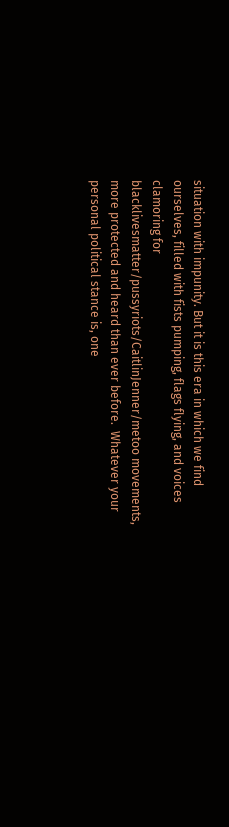situation with impunity. But it is this era in which we find ourselves, filled with fists pumping, flags flying, and voices clamoring for  blacklivesmatter/pussyriots/CaitlinJenner/metoo movements, more protected and heard than ever before.  Whatever your personal political stance is, one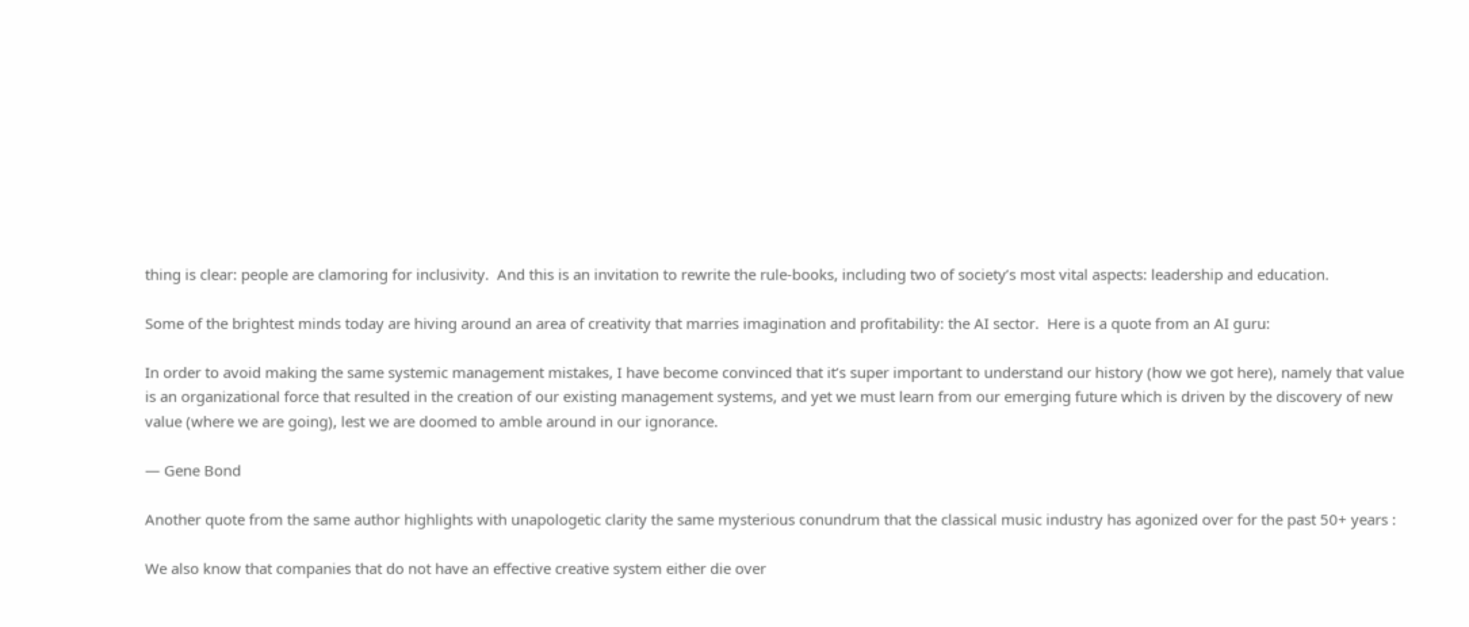thing is clear: people are clamoring for inclusivity.  And this is an invitation to rewrite the rule-books, including two of society’s most vital aspects: leadership and education.

Some of the brightest minds today are hiving around an area of creativity that marries imagination and profitability: the AI sector.  Here is a quote from an AI guru:

In order to avoid making the same systemic management mistakes, I have become convinced that it’s super important to understand our history (how we got here), namely that value is an organizational force that resulted in the creation of our existing management systems, and yet we must learn from our emerging future which is driven by the discovery of new value (where we are going), lest we are doomed to amble around in our ignorance.

— Gene Bond

Another quote from the same author highlights with unapologetic clarity the same mysterious conundrum that the classical music industry has agonized over for the past 50+ years :

We also know that companies that do not have an effective creative system either die over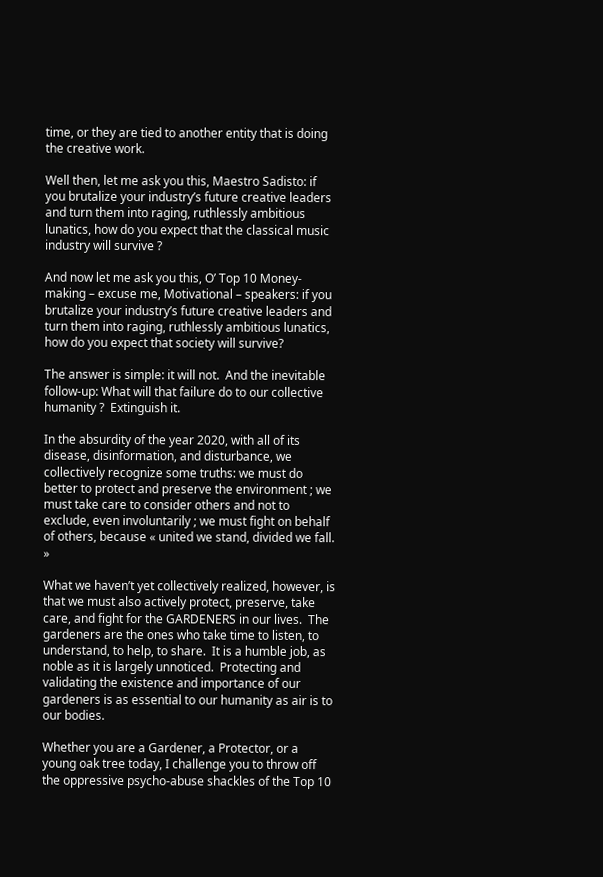time, or they are tied to another entity that is doing the creative work.

Well then, let me ask you this, Maestro Sadisto: if you brutalize your industry’s future creative leaders and turn them into raging, ruthlessly ambitious lunatics, how do you expect that the classical music industry will survive ?

And now let me ask you this, O’ Top 10 Money-making – excuse me, Motivational – speakers: if you brutalize your industry’s future creative leaders and turn them into raging, ruthlessly ambitious lunatics, how do you expect that society will survive?

The answer is simple: it will not.  And the inevitable follow-up: What will that failure do to our collective humanity ?  Extinguish it.

In the absurdity of the year 2020, with all of its disease, disinformation, and disturbance, we collectively recognize some truths: we must do better to protect and preserve the environment ; we must take care to consider others and not to exclude, even involuntarily ; we must fight on behalf of others, because « united we stand, divided we fall. »

What we haven’t yet collectively realized, however, is that we must also actively protect, preserve, take care, and fight for the GARDENERS in our lives.  The gardeners are the ones who take time to listen, to understand, to help, to share.  It is a humble job, as noble as it is largely unnoticed.  Protecting and validating the existence and importance of our gardeners is as essential to our humanity as air is to our bodies.

Whether you are a Gardener, a Protector, or a young oak tree today, I challenge you to throw off the oppressive psycho-abuse shackles of the Top 10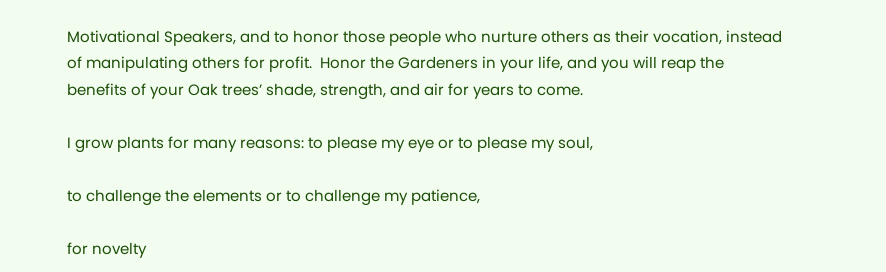Motivational Speakers, and to honor those people who nurture others as their vocation, instead of manipulating others for profit.  Honor the Gardeners in your life, and you will reap the benefits of your Oak trees’ shade, strength, and air for years to come.

I grow plants for many reasons: to please my eye or to please my soul,

to challenge the elements or to challenge my patience,

for novelty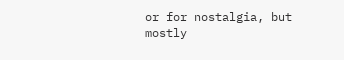or for nostalgia, but mostly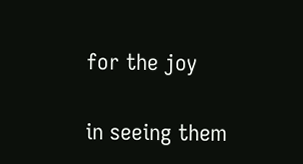for the joy

in seeing them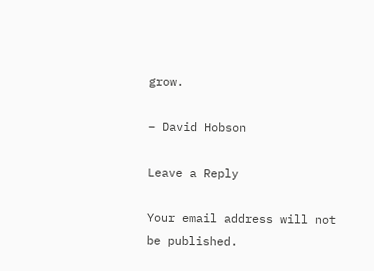grow.

– David Hobson

Leave a Reply

Your email address will not be published.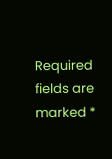Required fields are marked *